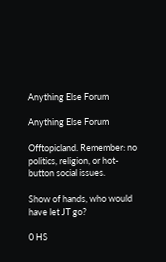Anything Else Forum

Anything Else Forum

Offtopicland. Remember: no politics, religion, or hot-button social issues.

Show of hands, who would have let JT go?

0 HS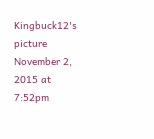Kingbuck12's picture
November 2, 2015 at 7:52pm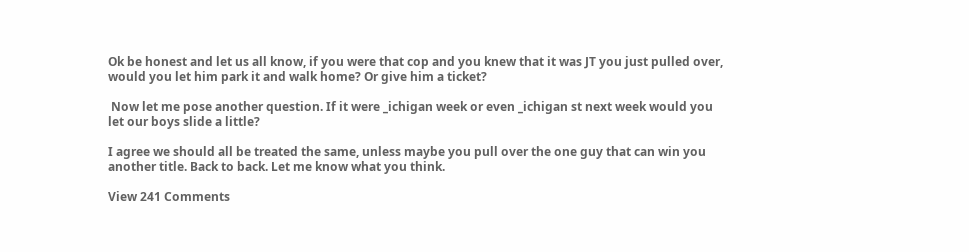Ok be honest and let us all know, if you were that cop and you knew that it was JT you just pulled over, would you let him park it and walk home? Or give him a ticket?

 Now let me pose another question. If it were _ichigan week or even _ichigan st next week would you let our boys slide a little?

I agree we should all be treated the same, unless maybe you pull over the one guy that can win you another title. Back to back. Let me know what you think.

View 241 Comments